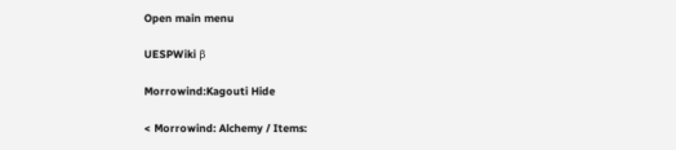Open main menu

UESPWiki β

Morrowind:Kagouti Hide

< Morrowind: Alchemy / Items: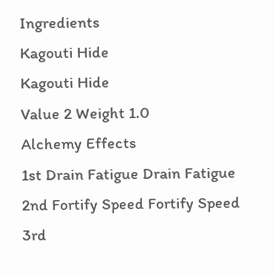Ingredients
Kagouti Hide
Kagouti Hide
Value 2 Weight 1.0
Alchemy Effects
1st Drain Fatigue Drain Fatigue
2nd Fortify Speed Fortify Speed
3rd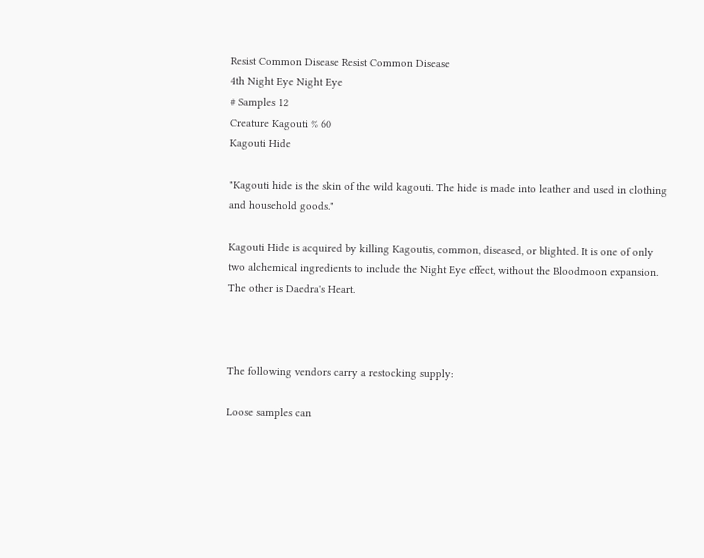Resist Common Disease Resist Common Disease
4th Night Eye Night Eye
# Samples 12
Creature Kagouti % 60
Kagouti Hide

"Kagouti hide is the skin of the wild kagouti. The hide is made into leather and used in clothing and household goods."

Kagouti Hide is acquired by killing Kagoutis, common, diseased, or blighted. It is one of only two alchemical ingredients to include the Night Eye effect, without the Bloodmoon expansion. The other is Daedra's Heart.



The following vendors carry a restocking supply:

Loose samples can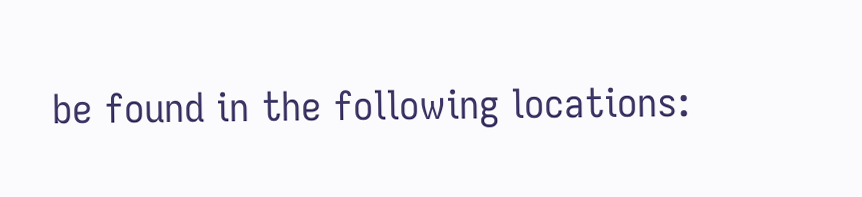be found in the following locations: